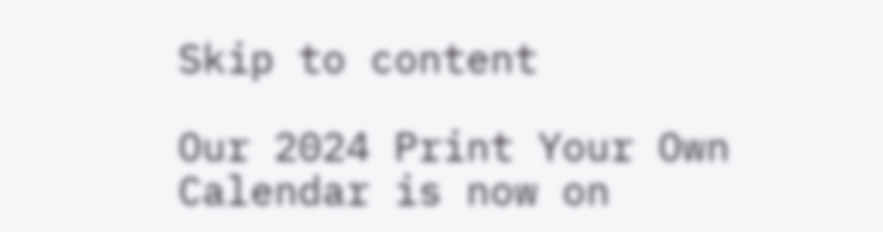Skip to content

Our 2024 Print Your Own Calendar is now on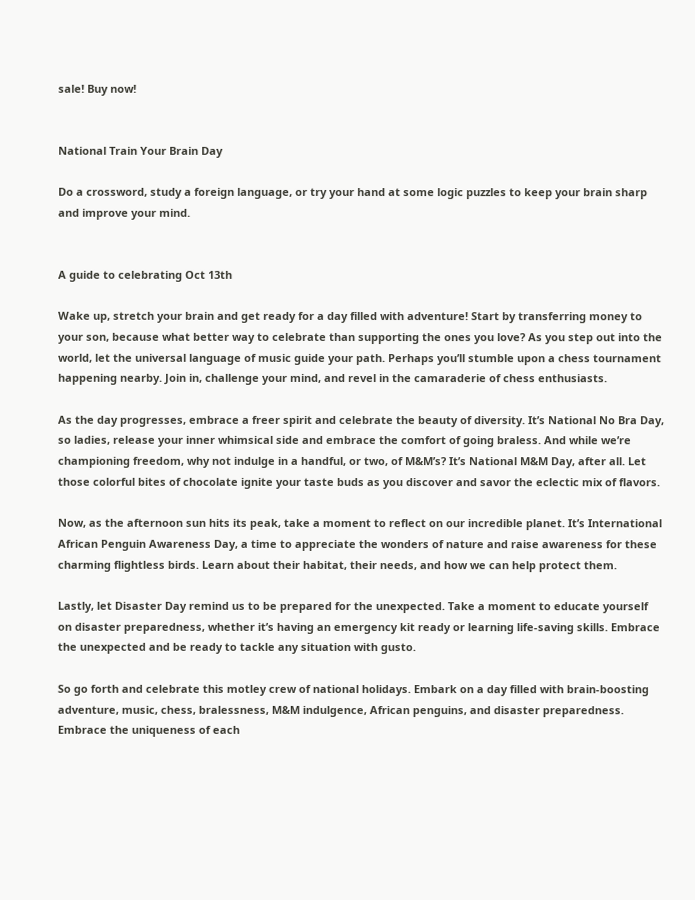sale! Buy now!


National Train Your Brain Day

Do a crossword, study a foreign language, or try your hand at some logic puzzles to keep your brain sharp and improve your mind.


A guide to celebrating Oct 13th

Wake up, stretch your brain and get ready for a day filled with adventure! Start by transferring money to your son, because what better way to celebrate than supporting the ones you love? As you step out into the world, let the universal language of music guide your path. Perhaps you’ll stumble upon a chess tournament happening nearby. Join in, challenge your mind, and revel in the camaraderie of chess enthusiasts.

As the day progresses, embrace a freer spirit and celebrate the beauty of diversity. It’s National No Bra Day, so ladies, release your inner whimsical side and embrace the comfort of going braless. And while we’re championing freedom, why not indulge in a handful, or two, of M&M’s? It’s National M&M Day, after all. Let those colorful bites of chocolate ignite your taste buds as you discover and savor the eclectic mix of flavors.

Now, as the afternoon sun hits its peak, take a moment to reflect on our incredible planet. It’s International African Penguin Awareness Day, a time to appreciate the wonders of nature and raise awareness for these charming flightless birds. Learn about their habitat, their needs, and how we can help protect them.

Lastly, let Disaster Day remind us to be prepared for the unexpected. Take a moment to educate yourself on disaster preparedness, whether it’s having an emergency kit ready or learning life-saving skills. Embrace the unexpected and be ready to tackle any situation with gusto.

So go forth and celebrate this motley crew of national holidays. Embark on a day filled with brain-boosting adventure, music, chess, bralessness, M&M indulgence, African penguins, and disaster preparedness. Embrace the uniqueness of each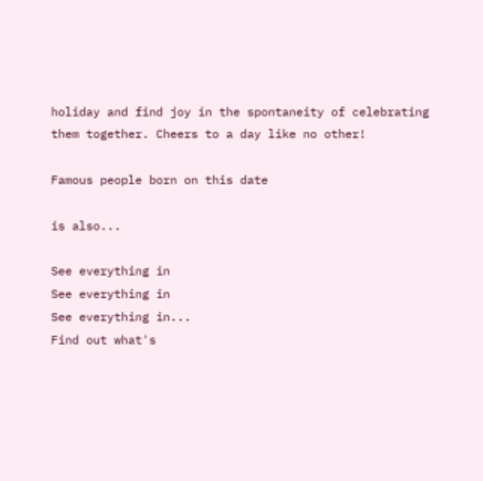holiday and find joy in the spontaneity of celebrating them together. Cheers to a day like no other!

Famous people born on this date

is also...

See everything in
See everything in
See everything in...
Find out what's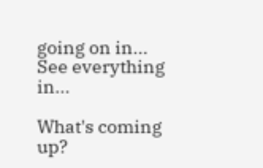going on in...
See everything in...

What's coming up?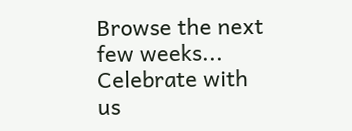Browse the next few weeks...
Celebrate with us